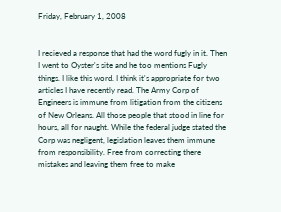Friday, February 1, 2008


I recieved a response that had the word fugly in it. Then I went to Oyster's site and he too mentions Fugly things. I like this word. I think it's appropriate for two articles I have recently read. The Army Corp of Engineers is immune from litigation from the citizens of New Orleans. All those people that stood in line for hours, all for naught. While the federal judge stated the Corp was negligent, legislation leaves them immune from responsibility. Free from correcting there mistakes and leaving them free to make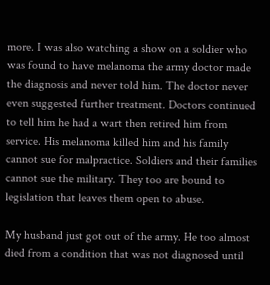more. I was also watching a show on a soldier who was found to have melanoma the army doctor made the diagnosis and never told him. The doctor never even suggested further treatment. Doctors continued to tell him he had a wart then retired him from service. His melanoma killed him and his family cannot sue for malpractice. Soldiers and their families cannot sue the military. They too are bound to legislation that leaves them open to abuse.

My husband just got out of the army. He too almost died from a condition that was not diagnosed until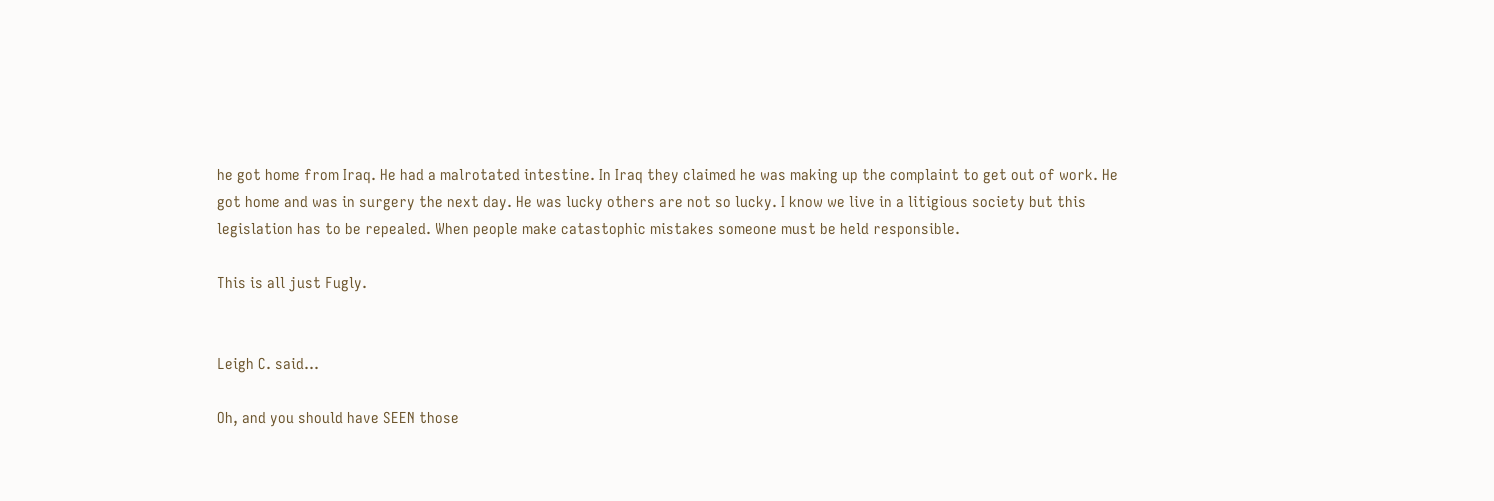he got home from Iraq. He had a malrotated intestine. In Iraq they claimed he was making up the complaint to get out of work. He got home and was in surgery the next day. He was lucky others are not so lucky. I know we live in a litigious society but this legislation has to be repealed. When people make catastophic mistakes someone must be held responsible.

This is all just Fugly.


Leigh C. said...

Oh, and you should have SEEN those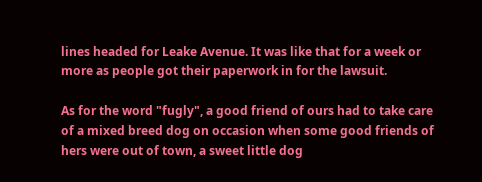lines headed for Leake Avenue. It was like that for a week or more as people got their paperwork in for the lawsuit.

As for the word "fugly", a good friend of ours had to take care of a mixed breed dog on occasion when some good friends of hers were out of town, a sweet little dog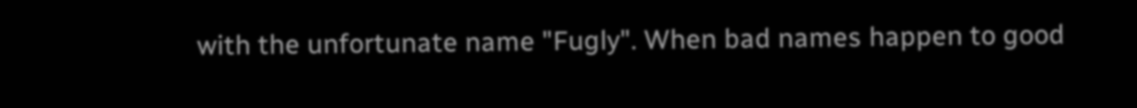with the unfortunate name "Fugly". When bad names happen to good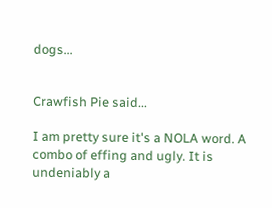dogs...


Crawfish Pie said...

I am pretty sure it's a NOLA word. A combo of effing and ugly. It is undeniably a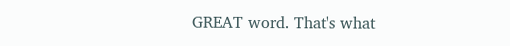GREAT word. That's what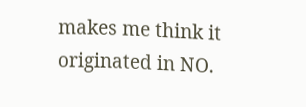makes me think it originated in NO.